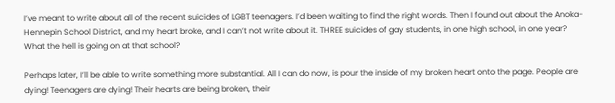I’ve meant to write about all of the recent suicides of LGBT teenagers. I’d been waiting to find the right words. Then I found out about the Anoka-Hennepin School District, and my heart broke, and I can’t not write about it. THREE suicides of gay students, in one high school, in one year? What the hell is going on at that school?

Perhaps later, I’ll be able to write something more substantial. All I can do now, is pour the inside of my broken heart onto the page. People are dying! Teenagers are dying! Their hearts are being broken, their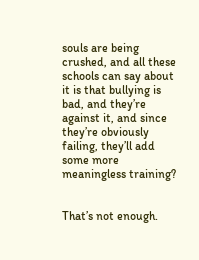souls are being crushed, and all these schools can say about it is that bullying is bad, and they’re against it, and since they’re obviously failing, they’ll add some more meaningless training?


That’s not enough.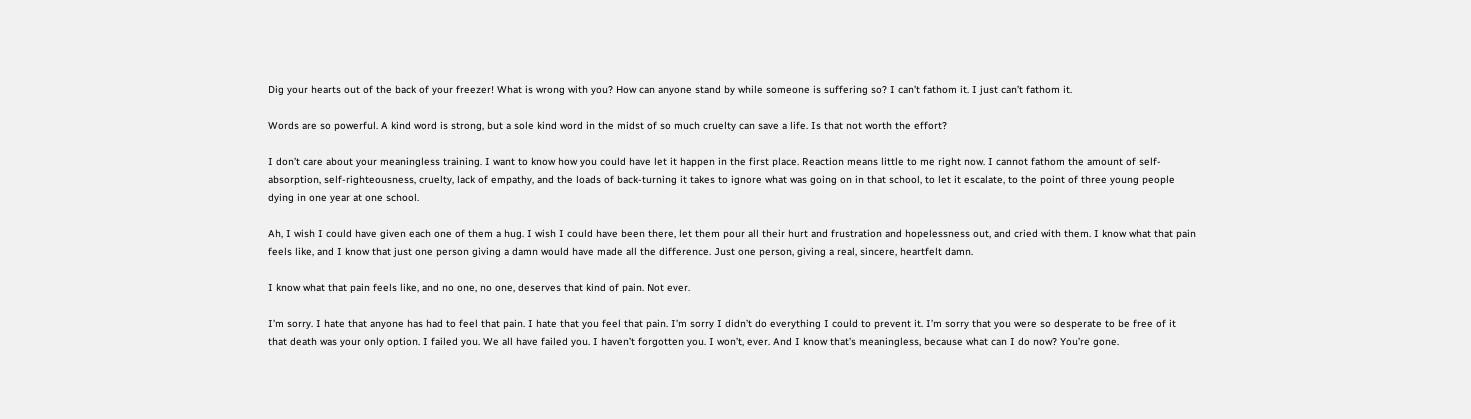Dig your hearts out of the back of your freezer! What is wrong with you? How can anyone stand by while someone is suffering so? I can’t fathom it. I just can’t fathom it.

Words are so powerful. A kind word is strong, but a sole kind word in the midst of so much cruelty can save a life. Is that not worth the effort?

I don’t care about your meaningless training. I want to know how you could have let it happen in the first place. Reaction means little to me right now. I cannot fathom the amount of self-absorption, self-righteousness, cruelty, lack of empathy, and the loads of back-turning it takes to ignore what was going on in that school, to let it escalate, to the point of three young people dying in one year at one school.

Ah, I wish I could have given each one of them a hug. I wish I could have been there, let them pour all their hurt and frustration and hopelessness out, and cried with them. I know what that pain feels like, and I know that just one person giving a damn would have made all the difference. Just one person, giving a real, sincere, heartfelt damn.

I know what that pain feels like, and no one, no one, deserves that kind of pain. Not ever.

I’m sorry. I hate that anyone has had to feel that pain. I hate that you feel that pain. I’m sorry I didn’t do everything I could to prevent it. I’m sorry that you were so desperate to be free of it that death was your only option. I failed you. We all have failed you. I haven’t forgotten you. I won’t, ever. And I know that’s meaningless, because what can I do now? You’re gone.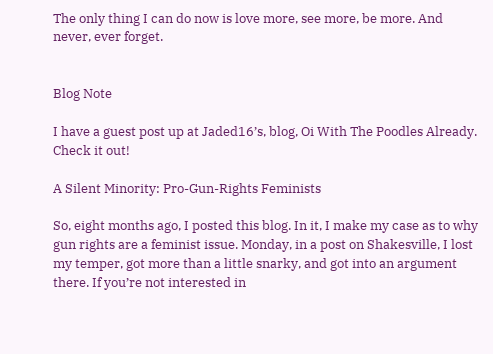The only thing I can do now is love more, see more, be more. And never, ever forget.


Blog Note

I have a guest post up at Jaded16’s, blog, Oi With The Poodles Already. Check it out!

A Silent Minority: Pro-Gun-Rights Feminists

So, eight months ago, I posted this blog. In it, I make my case as to why gun rights are a feminist issue. Monday, in a post on Shakesville, I lost my temper, got more than a little snarky, and got into an argument there. If you’re not interested in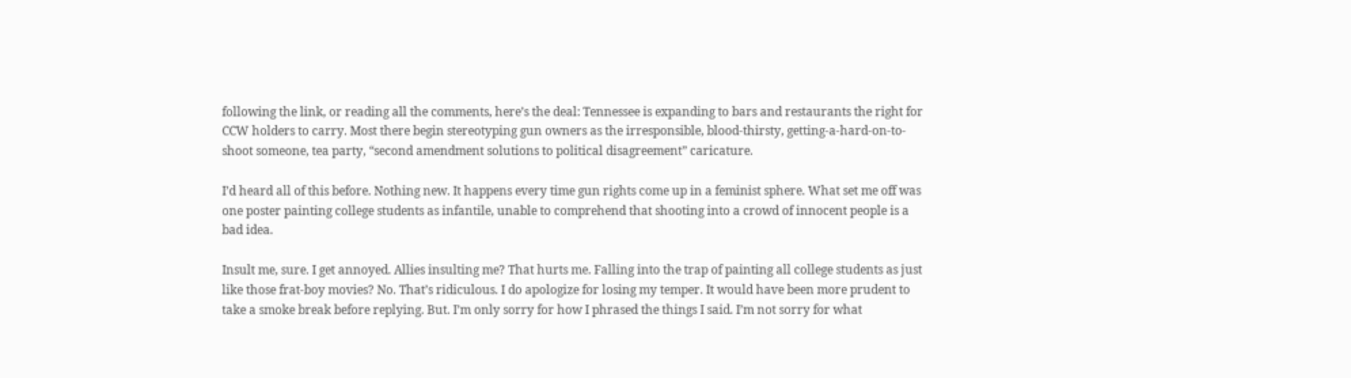following the link, or reading all the comments, here’s the deal: Tennessee is expanding to bars and restaurants the right for CCW holders to carry. Most there begin stereotyping gun owners as the irresponsible, blood-thirsty, getting-a-hard-on-to-shoot someone, tea party, “second amendment solutions to political disagreement” caricature.

I’d heard all of this before. Nothing new. It happens every time gun rights come up in a feminist sphere. What set me off was one poster painting college students as infantile, unable to comprehend that shooting into a crowd of innocent people is a bad idea.

Insult me, sure. I get annoyed. Allies insulting me? That hurts me. Falling into the trap of painting all college students as just like those frat-boy movies? No. That’s ridiculous. I do apologize for losing my temper. It would have been more prudent to take a smoke break before replying. But. I’m only sorry for how I phrased the things I said. I’m not sorry for what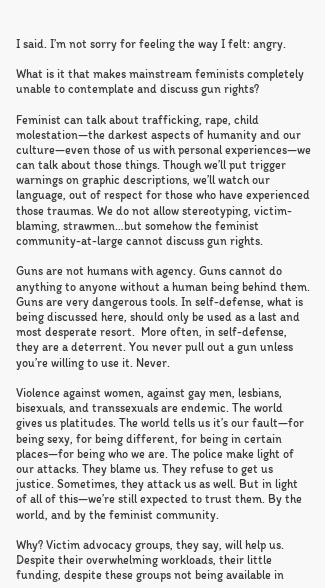I said. I’m not sorry for feeling the way I felt: angry.

What is it that makes mainstream feminists completely unable to contemplate and discuss gun rights?

Feminist can talk about trafficking, rape, child molestation—the darkest aspects of humanity and our culture—even those of us with personal experiences—we can talk about those things. Though we’ll put trigger warnings on graphic descriptions, we’ll watch our language, out of respect for those who have experienced those traumas. We do not allow stereotyping, victim-blaming, strawmen…but somehow the feminist community-at-large cannot discuss gun rights.

Guns are not humans with agency. Guns cannot do anything to anyone without a human being behind them. Guns are very dangerous tools. In self-defense, what is being discussed here, should only be used as a last and most desperate resort.  More often, in self-defense, they are a deterrent. You never pull out a gun unless you’re willing to use it. Never.

Violence against women, against gay men, lesbians, bisexuals, and transsexuals are endemic. The world gives us platitudes. The world tells us it’s our fault—for being sexy, for being different, for being in certain places—for being who we are. The police make light of our attacks. They blame us. They refuse to get us justice. Sometimes, they attack us as well. But in light of all of this—we’re still expected to trust them. By the world, and by the feminist community.

Why? Victim advocacy groups, they say, will help us. Despite their overwhelming workloads, their little funding, despite these groups not being available in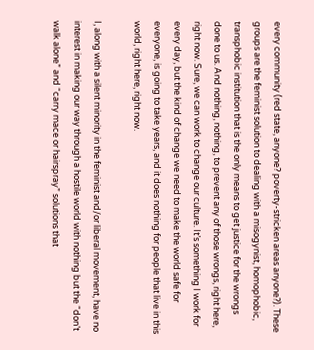every community (red state, anyone? poverty-stricken areas anyone?). These groups are the feminist solution to dealing with a misogynist, homophobic, transphobic institution that is the only means to get justice for the wrongs done to us. And nothing, nothing, to prevent any of those wrongs, right here, right now. Sure, we can work to change our culture. It’s something I work for every day, but the kind of change we need to make the world safe for everyone, is going to take years, and it does nothing for people that live in this world, right here, right now.

I, along with a silent minority in the feminist and/or liberal movement, have no interest in making our way through a hostile world with nothing but the “don’t walk alone” and “carry mace or hairspray” solutions that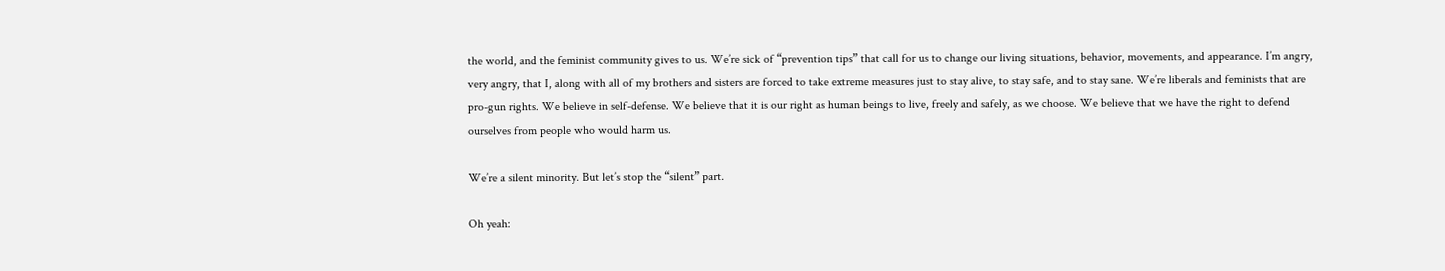the world, and the feminist community gives to us. We’re sick of “prevention tips” that call for us to change our living situations, behavior, movements, and appearance. I’m angry, very angry, that I, along with all of my brothers and sisters are forced to take extreme measures just to stay alive, to stay safe, and to stay sane. We’re liberals and feminists that are pro-gun rights. We believe in self-defense. We believe that it is our right as human beings to live, freely and safely, as we choose. We believe that we have the right to defend ourselves from people who would harm us.

We’re a silent minority. But let’s stop the “silent” part.

Oh yeah: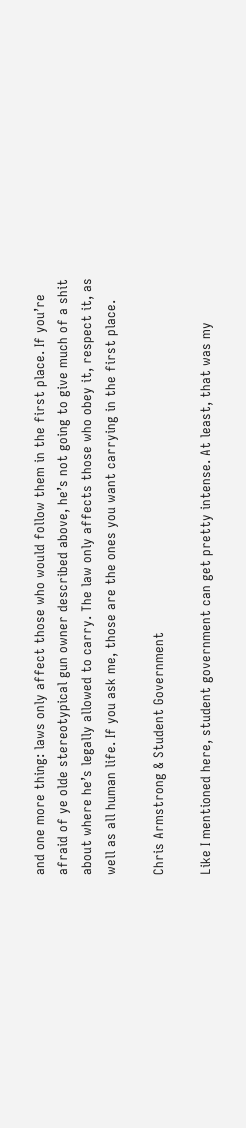and one more thing: laws only affect those who would follow them in the first place. If you’re afraid of ye olde stereotypical gun owner described above, he’s not going to give much of a shit about where he’s legally allowed to carry. The law only affects those who obey it, respect it, as well as all human life. If you ask me, those are the ones you want carrying in the first place.

Chris Armstrong & Student Government

Like I mentioned here, student government can get pretty intense. At least, that was my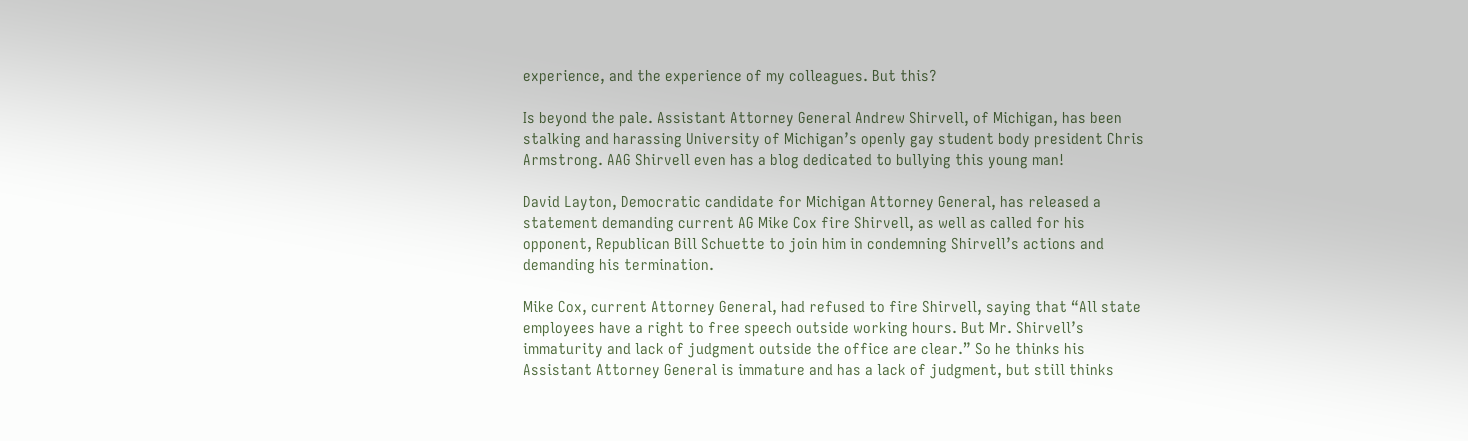experience, and the experience of my colleagues. But this?

Is beyond the pale. Assistant Attorney General Andrew Shirvell, of Michigan, has been stalking and harassing University of Michigan’s openly gay student body president Chris Armstrong. AAG Shirvell even has a blog dedicated to bullying this young man!

David Layton, Democratic candidate for Michigan Attorney General, has released a statement demanding current AG Mike Cox fire Shirvell, as well as called for his opponent, Republican Bill Schuette to join him in condemning Shirvell’s actions and demanding his termination.

Mike Cox, current Attorney General, had refused to fire Shirvell, saying that “All state employees have a right to free speech outside working hours. But Mr. Shirvell’s immaturity and lack of judgment outside the office are clear.” So he thinks his Assistant Attorney General is immature and has a lack of judgment, but still thinks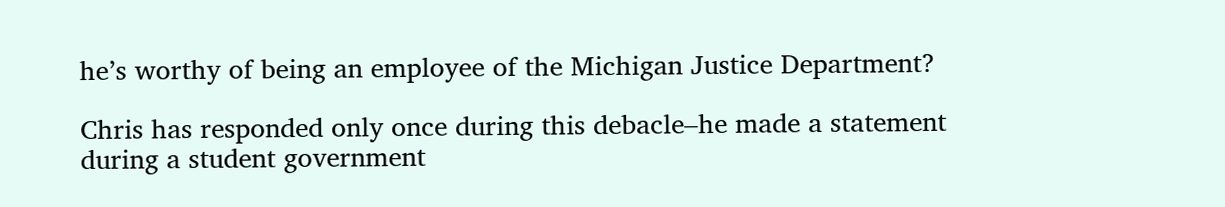he’s worthy of being an employee of the Michigan Justice Department?

Chris has responded only once during this debacle–he made a statement during a student government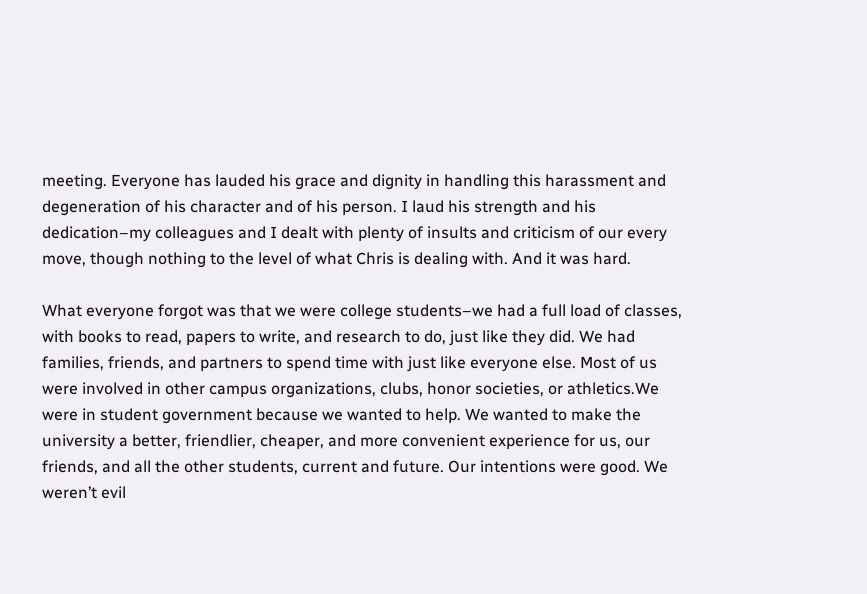meeting. Everyone has lauded his grace and dignity in handling this harassment and degeneration of his character and of his person. I laud his strength and his dedication–my colleagues and I dealt with plenty of insults and criticism of our every move, though nothing to the level of what Chris is dealing with. And it was hard.

What everyone forgot was that we were college students–we had a full load of classes, with books to read, papers to write, and research to do, just like they did. We had families, friends, and partners to spend time with just like everyone else. Most of us were involved in other campus organizations, clubs, honor societies, or athletics.We were in student government because we wanted to help. We wanted to make the university a better, friendlier, cheaper, and more convenient experience for us, our friends, and all the other students, current and future. Our intentions were good. We weren’t evil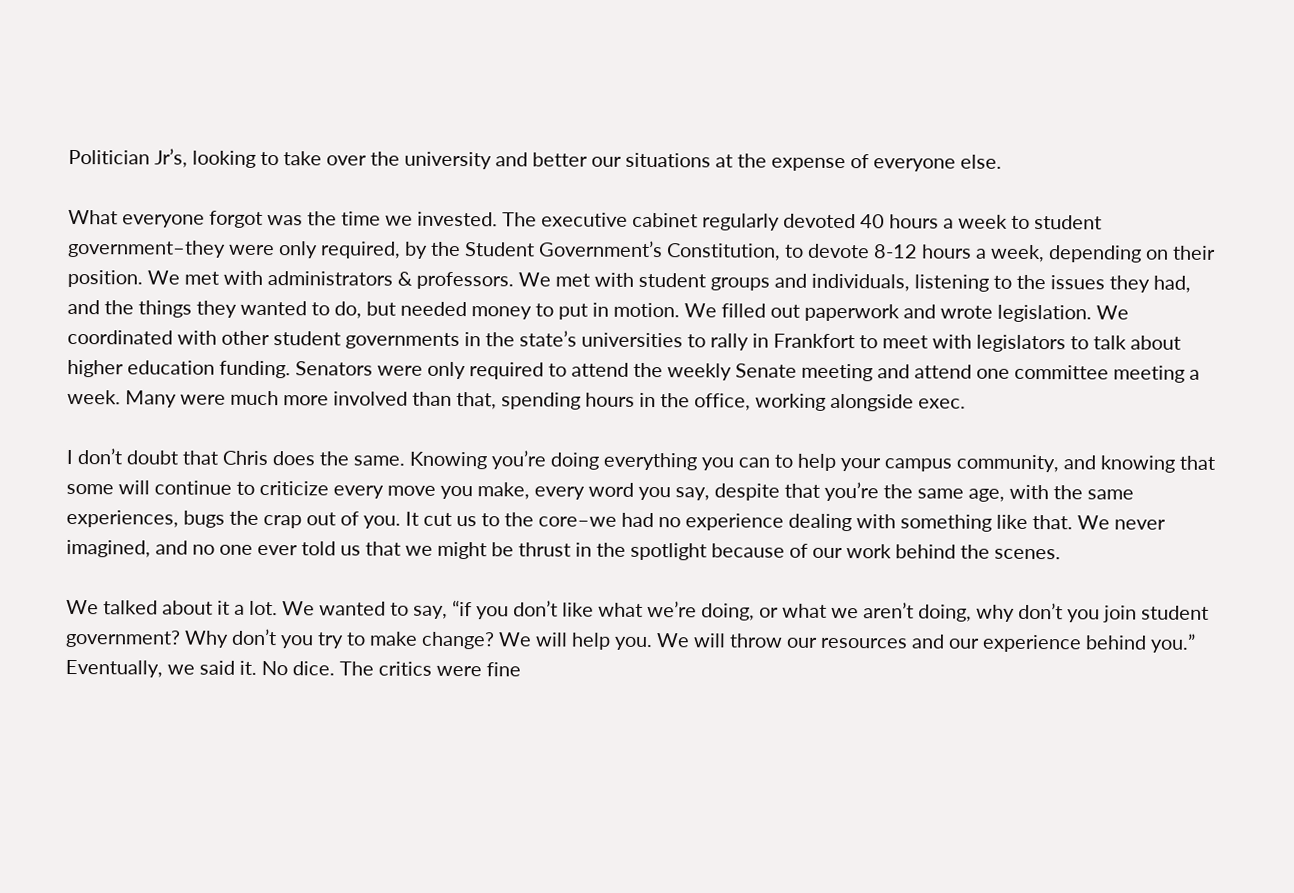Politician Jr’s, looking to take over the university and better our situations at the expense of everyone else.

What everyone forgot was the time we invested. The executive cabinet regularly devoted 40 hours a week to student government–they were only required, by the Student Government’s Constitution, to devote 8-12 hours a week, depending on their position. We met with administrators & professors. We met with student groups and individuals, listening to the issues they had, and the things they wanted to do, but needed money to put in motion. We filled out paperwork and wrote legislation. We coordinated with other student governments in the state’s universities to rally in Frankfort to meet with legislators to talk about higher education funding. Senators were only required to attend the weekly Senate meeting and attend one committee meeting a week. Many were much more involved than that, spending hours in the office, working alongside exec.

I don’t doubt that Chris does the same. Knowing you’re doing everything you can to help your campus community, and knowing that some will continue to criticize every move you make, every word you say, despite that you’re the same age, with the same experiences, bugs the crap out of you. It cut us to the core–we had no experience dealing with something like that. We never imagined, and no one ever told us that we might be thrust in the spotlight because of our work behind the scenes.

We talked about it a lot. We wanted to say, “if you don’t like what we’re doing, or what we aren’t doing, why don’t you join student government? Why don’t you try to make change? We will help you. We will throw our resources and our experience behind you.” Eventually, we said it. No dice. The critics were fine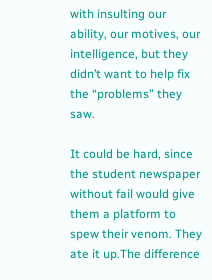with insulting our ability, our motives, our intelligence, but they didn’t want to help fix the “problems” they saw.

It could be hard, since the student newspaper without fail would give them a platform to spew their venom. They ate it up.The difference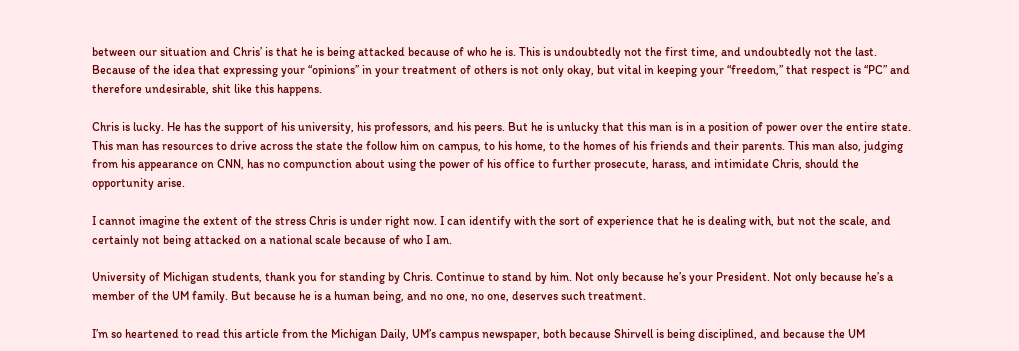between our situation and Chris’ is that he is being attacked because of who he is. This is undoubtedly not the first time, and undoubtedly not the last. Because of the idea that expressing your “opinions” in your treatment of others is not only okay, but vital in keeping your “freedom,” that respect is “PC” and therefore undesirable, shit like this happens.

Chris is lucky. He has the support of his university, his professors, and his peers. But he is unlucky that this man is in a position of power over the entire state. This man has resources to drive across the state the follow him on campus, to his home, to the homes of his friends and their parents. This man also, judging from his appearance on CNN, has no compunction about using the power of his office to further prosecute, harass, and intimidate Chris, should the opportunity arise.

I cannot imagine the extent of the stress Chris is under right now. I can identify with the sort of experience that he is dealing with, but not the scale, and certainly not being attacked on a national scale because of who I am.

University of Michigan students, thank you for standing by Chris. Continue to stand by him. Not only because he’s your President. Not only because he’s a member of the UM family. But because he is a human being, and no one, no one, deserves such treatment.

I’m so heartened to read this article from the Michigan Daily, UM’s campus newspaper, both because Shirvell is being disciplined, and because the UM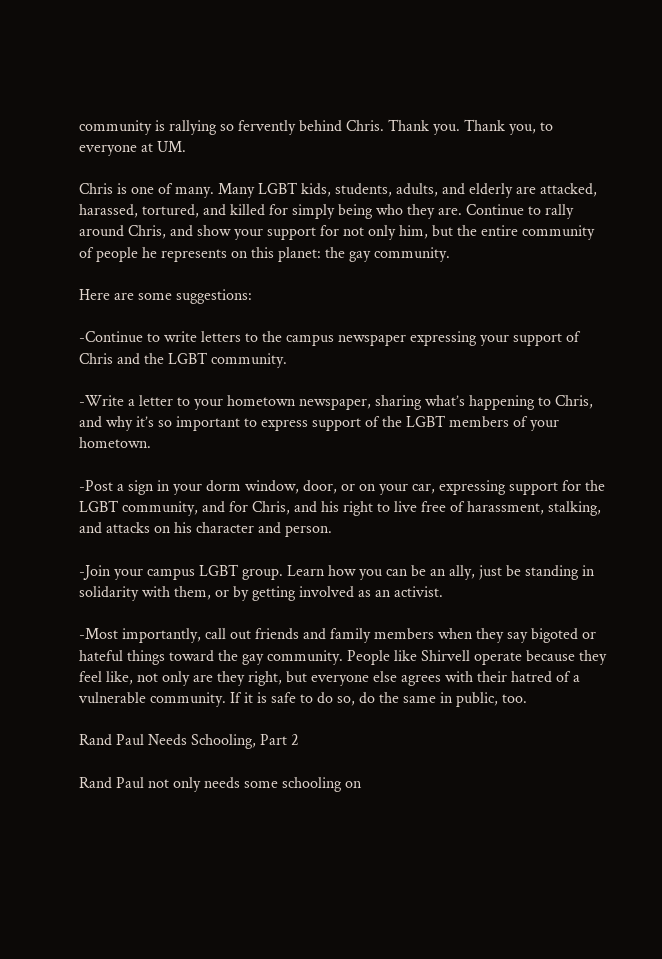community is rallying so fervently behind Chris. Thank you. Thank you, to everyone at UM.

Chris is one of many. Many LGBT kids, students, adults, and elderly are attacked, harassed, tortured, and killed for simply being who they are. Continue to rally around Chris, and show your support for not only him, but the entire community of people he represents on this planet: the gay community.

Here are some suggestions:

-Continue to write letters to the campus newspaper expressing your support of Chris and the LGBT community.

-Write a letter to your hometown newspaper, sharing what’s happening to Chris, and why it’s so important to express support of the LGBT members of your hometown.

-Post a sign in your dorm window, door, or on your car, expressing support for the LGBT community, and for Chris, and his right to live free of harassment, stalking, and attacks on his character and person.

-Join your campus LGBT group. Learn how you can be an ally, just be standing in solidarity with them, or by getting involved as an activist.

-Most importantly, call out friends and family members when they say bigoted or hateful things toward the gay community. People like Shirvell operate because they feel like, not only are they right, but everyone else agrees with their hatred of a vulnerable community. If it is safe to do so, do the same in public, too.

Rand Paul Needs Schooling, Part 2

Rand Paul not only needs some schooling on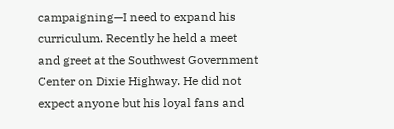campaigning—I need to expand his curriculum. Recently he held a meet and greet at the Southwest Government Center on Dixie Highway. He did not expect anyone but his loyal fans and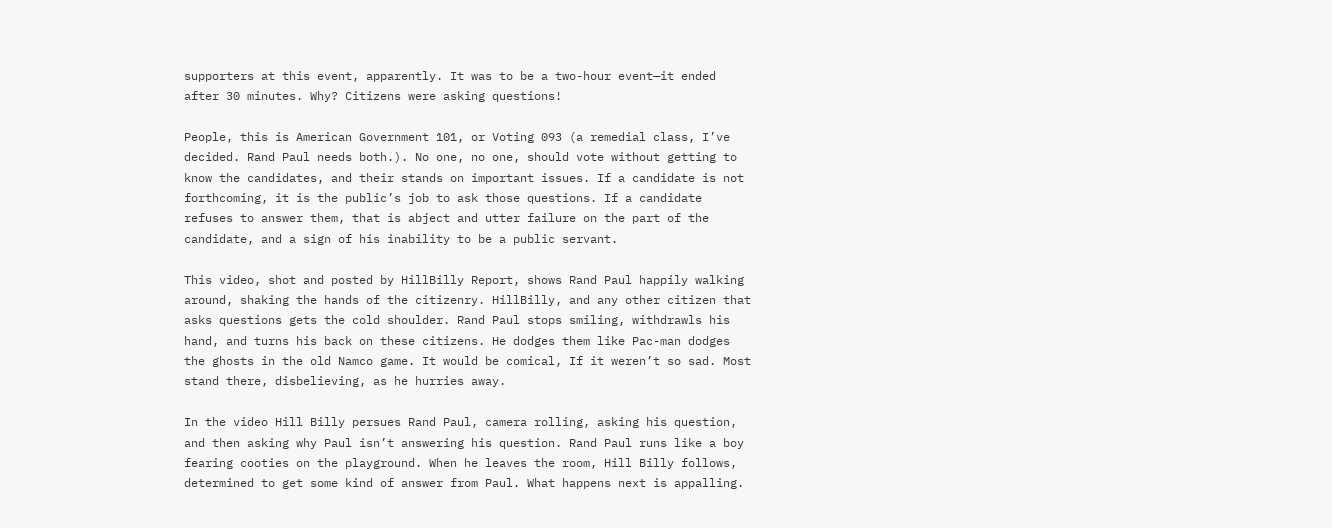supporters at this event, apparently. It was to be a two-hour event—it ended after 30 minutes. Why? Citizens were asking questions!

People, this is American Government 101, or Voting 093 (a remedial class, I’ve decided. Rand Paul needs both.). No one, no one, should vote without getting to know the candidates, and their stands on important issues. If a candidate is not forthcoming, it is the public’s job to ask those questions. If a candidate refuses to answer them, that is abject and utter failure on the part of the candidate, and a sign of his inability to be a public servant.

This video, shot and posted by HillBilly Report, shows Rand Paul happily walking around, shaking the hands of the citizenry. HillBilly, and any other citizen that asks questions gets the cold shoulder. Rand Paul stops smiling, withdrawls his hand, and turns his back on these citizens. He dodges them like Pac-man dodges the ghosts in the old Namco game. It would be comical, If it weren’t so sad. Most stand there, disbelieving, as he hurries away.

In the video Hill Billy persues Rand Paul, camera rolling, asking his question, and then asking why Paul isn’t answering his question. Rand Paul runs like a boy fearing cooties on the playground. When he leaves the room, Hill Billy follows, determined to get some kind of answer from Paul. What happens next is appalling.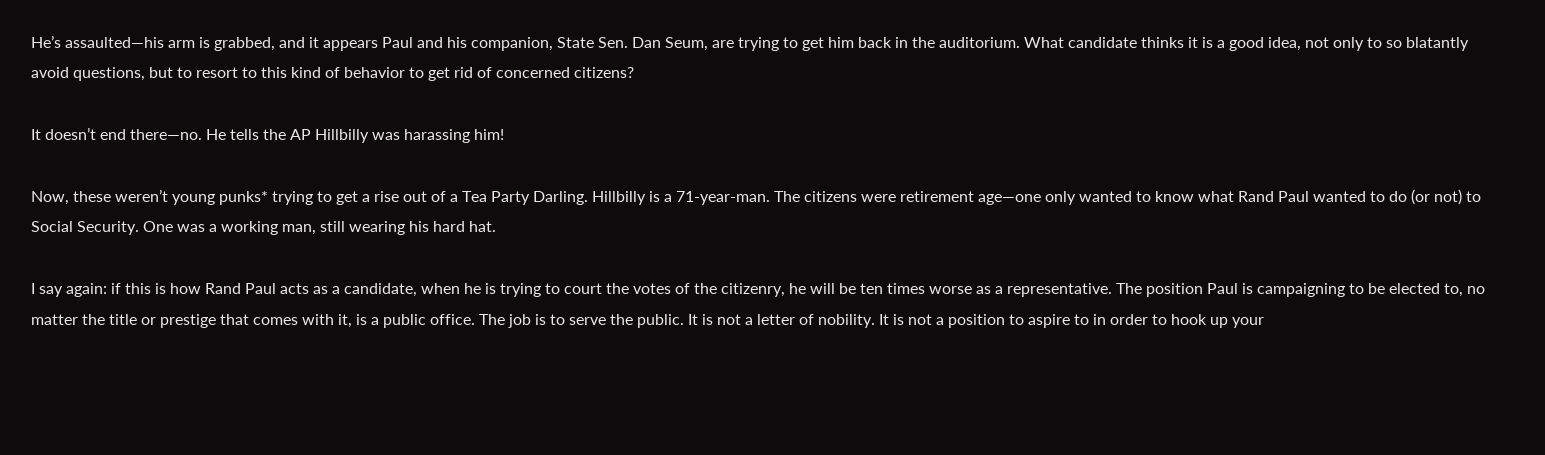He’s assaulted—his arm is grabbed, and it appears Paul and his companion, State Sen. Dan Seum, are trying to get him back in the auditorium. What candidate thinks it is a good idea, not only to so blatantly avoid questions, but to resort to this kind of behavior to get rid of concerned citizens?

It doesn’t end there—no. He tells the AP Hillbilly was harassing him!

Now, these weren’t young punks* trying to get a rise out of a Tea Party Darling. Hillbilly is a 71-year-man. The citizens were retirement age—one only wanted to know what Rand Paul wanted to do (or not) to Social Security. One was a working man, still wearing his hard hat.

I say again: if this is how Rand Paul acts as a candidate, when he is trying to court the votes of the citizenry, he will be ten times worse as a representative. The position Paul is campaigning to be elected to, no matter the title or prestige that comes with it, is a public office. The job is to serve the public. It is not a letter of nobility. It is not a position to aspire to in order to hook up your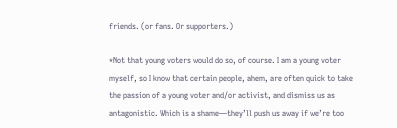friends. (or fans. Or supporters.)

*Not that young voters would do so, of course. I am a young voter myself, so I know that certain people, ahem, are often quick to take the passion of a young voter and/or activist, and dismiss us as antagonistic. Which is a shame—they’ll push us away if we’re too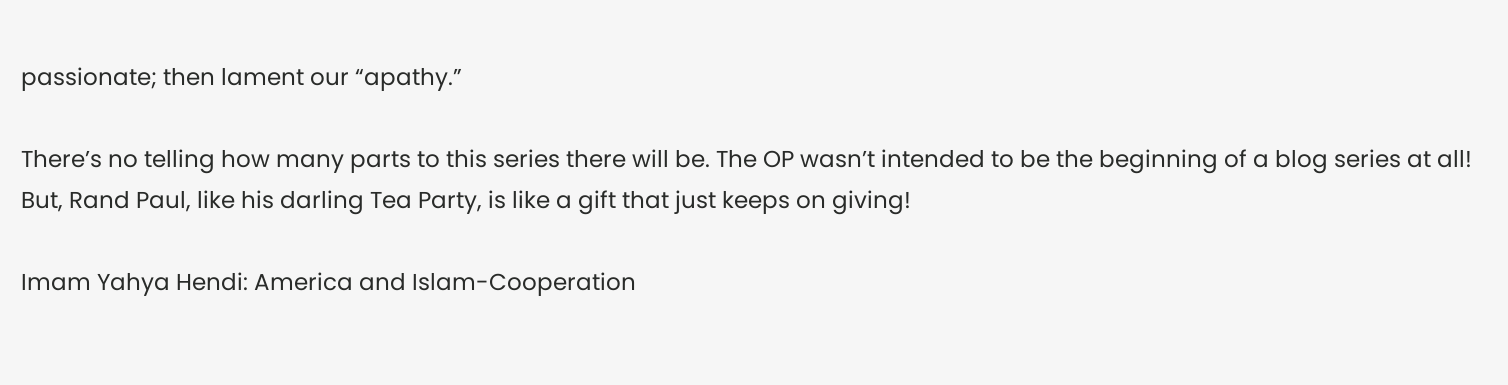passionate; then lament our “apathy.”

There’s no telling how many parts to this series there will be. The OP wasn’t intended to be the beginning of a blog series at all! But, Rand Paul, like his darling Tea Party, is like a gift that just keeps on giving!

Imam Yahya Hendi: America and Islam-Cooperation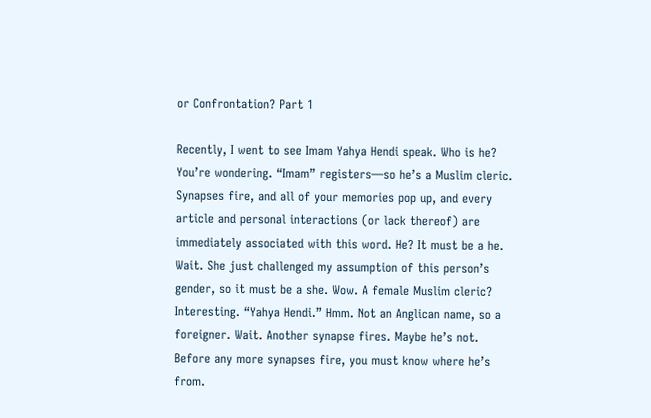or Confrontation? Part 1

Recently, I went to see Imam Yahya Hendi speak. Who is he? You’re wondering. “Imam” registers—so he’s a Muslim cleric. Synapses fire, and all of your memories pop up, and every article and personal interactions (or lack thereof) are immediately associated with this word. He? It must be a he. Wait. She just challenged my assumption of this person’s gender, so it must be a she. Wow. A female Muslim cleric? Interesting. “Yahya Hendi.” Hmm. Not an Anglican name, so a foreigner. Wait. Another synapse fires. Maybe he’s not. Before any more synapses fire, you must know where he’s from.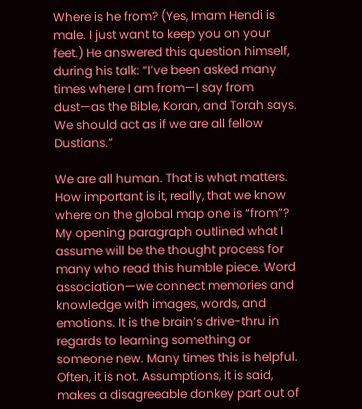Where is he from? (Yes, Imam Hendi is male. I just want to keep you on your feet.) He answered this question himself, during his talk: “I’ve been asked many times where I am from—I say from dust—as the Bible, Koran, and Torah says. We should act as if we are all fellow Dustians.”

We are all human. That is what matters. How important is it, really, that we know where on the global map one is “from”? My opening paragraph outlined what I assume will be the thought process for many who read this humble piece. Word association—we connect memories and knowledge with images, words, and emotions. It is the brain’s drive-thru in regards to learning something or someone new. Many times this is helpful. Often, it is not. Assumptions, it is said, makes a disagreeable donkey part out of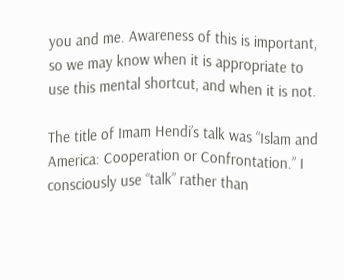you and me. Awareness of this is important, so we may know when it is appropriate to use this mental shortcut, and when it is not.

The title of Imam Hendi’s talk was “Islam and America: Cooperation or Confrontation.” I consciously use “talk” rather than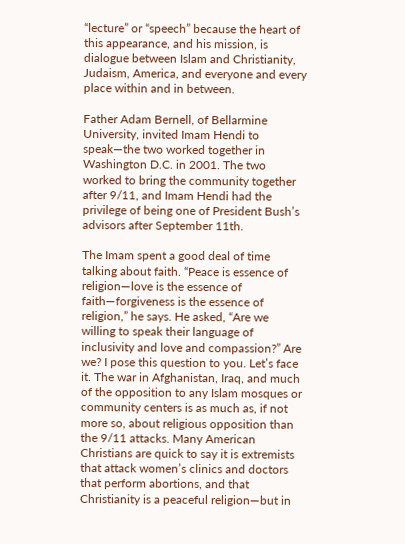“lecture” or “speech” because the heart of this appearance, and his mission, is dialogue between Islam and Christianity, Judaism, America, and everyone and every place within and in between.

Father Adam Bernell, of Bellarmine University, invited Imam Hendi to speak—the two worked together in Washington D.C. in 2001. The two worked to bring the community together after 9/11, and Imam Hendi had the privilege of being one of President Bush’s advisors after September 11th.

The Imam spent a good deal of time talking about faith. “Peace is essence of religion—love is the essence of faith—forgiveness is the essence of religion,” he says. He asked, “Are we willing to speak their language of inclusivity and love and compassion?” Are we? I pose this question to you. Let’s face it. The war in Afghanistan, Iraq, and much of the opposition to any Islam mosques or community centers is as much as, if not more so, about religious opposition than the 9/11 attacks. Many American Christians are quick to say it is extremists that attack women’s clinics and doctors that perform abortions, and that Christianity is a peaceful religion—but in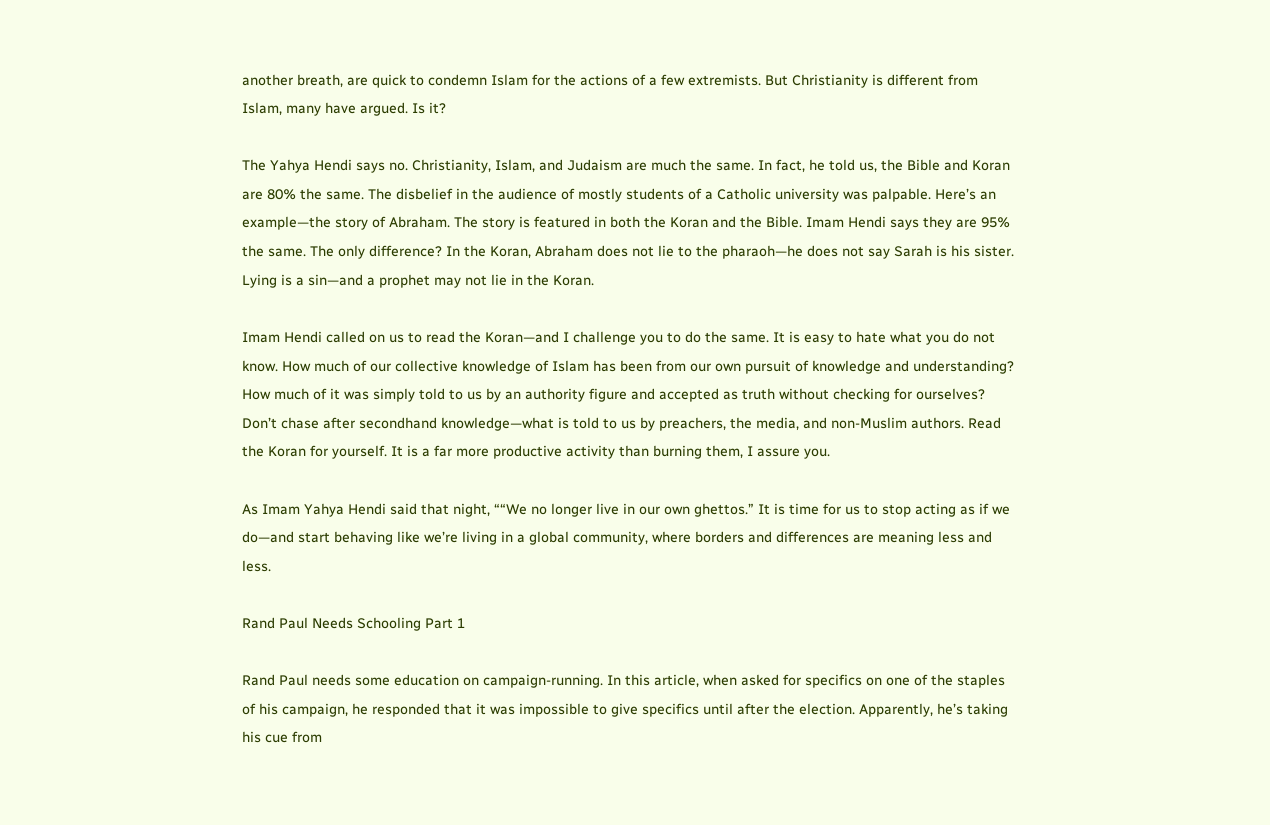another breath, are quick to condemn Islam for the actions of a few extremists. But Christianity is different from Islam, many have argued. Is it?

The Yahya Hendi says no. Christianity, Islam, and Judaism are much the same. In fact, he told us, the Bible and Koran are 80% the same. The disbelief in the audience of mostly students of a Catholic university was palpable. Here’s an example—the story of Abraham. The story is featured in both the Koran and the Bible. Imam Hendi says they are 95% the same. The only difference? In the Koran, Abraham does not lie to the pharaoh—he does not say Sarah is his sister. Lying is a sin—and a prophet may not lie in the Koran.

Imam Hendi called on us to read the Koran—and I challenge you to do the same. It is easy to hate what you do not know. How much of our collective knowledge of Islam has been from our own pursuit of knowledge and understanding? How much of it was simply told to us by an authority figure and accepted as truth without checking for ourselves? Don’t chase after secondhand knowledge—what is told to us by preachers, the media, and non-Muslim authors. Read the Koran for yourself. It is a far more productive activity than burning them, I assure you.

As Imam Yahya Hendi said that night, ““We no longer live in our own ghettos.” It is time for us to stop acting as if we do—and start behaving like we’re living in a global community, where borders and differences are meaning less and less.

Rand Paul Needs Schooling Part 1

Rand Paul needs some education on campaign-running. In this article, when asked for specifics on one of the staples of his campaign, he responded that it was impossible to give specifics until after the election. Apparently, he’s taking his cue from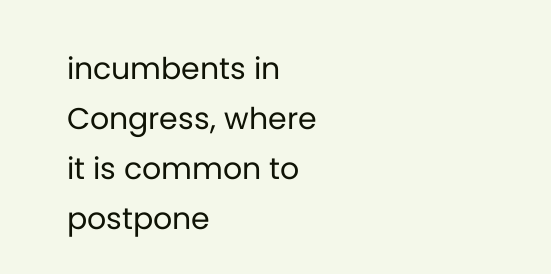incumbents in Congress, where it is common to postpone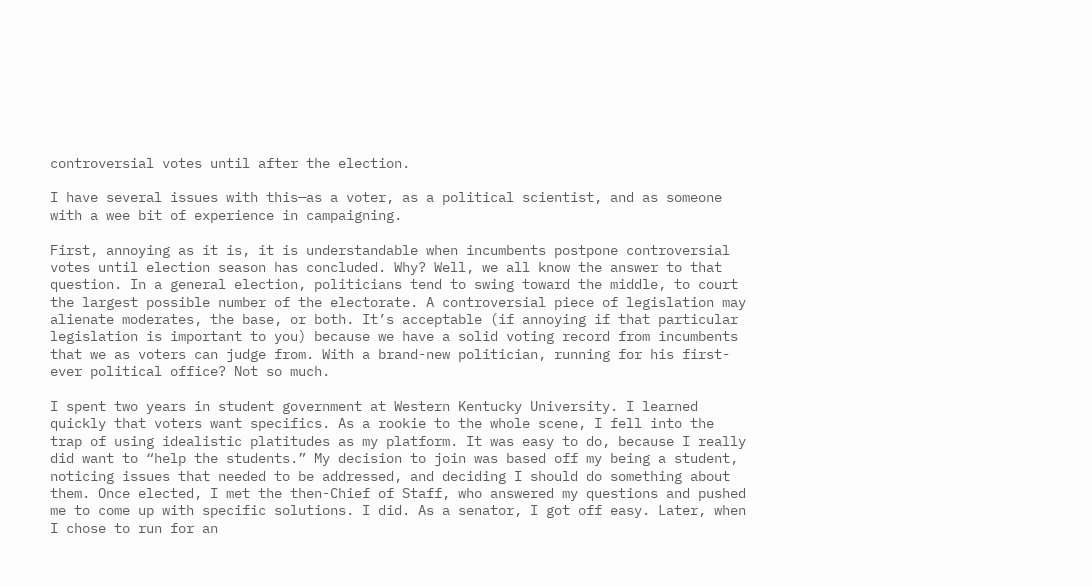controversial votes until after the election.

I have several issues with this—as a voter, as a political scientist, and as someone with a wee bit of experience in campaigning.

First, annoying as it is, it is understandable when incumbents postpone controversial votes until election season has concluded. Why? Well, we all know the answer to that question. In a general election, politicians tend to swing toward the middle, to court the largest possible number of the electorate. A controversial piece of legislation may alienate moderates, the base, or both. It’s acceptable (if annoying if that particular legislation is important to you) because we have a solid voting record from incumbents that we as voters can judge from. With a brand-new politician, running for his first-ever political office? Not so much.

I spent two years in student government at Western Kentucky University. I learned quickly that voters want specifics. As a rookie to the whole scene, I fell into the trap of using idealistic platitudes as my platform. It was easy to do, because I really did want to “help the students.” My decision to join was based off my being a student, noticing issues that needed to be addressed, and deciding I should do something about them. Once elected, I met the then-Chief of Staff, who answered my questions and pushed me to come up with specific solutions. I did. As a senator, I got off easy. Later, when I chose to run for an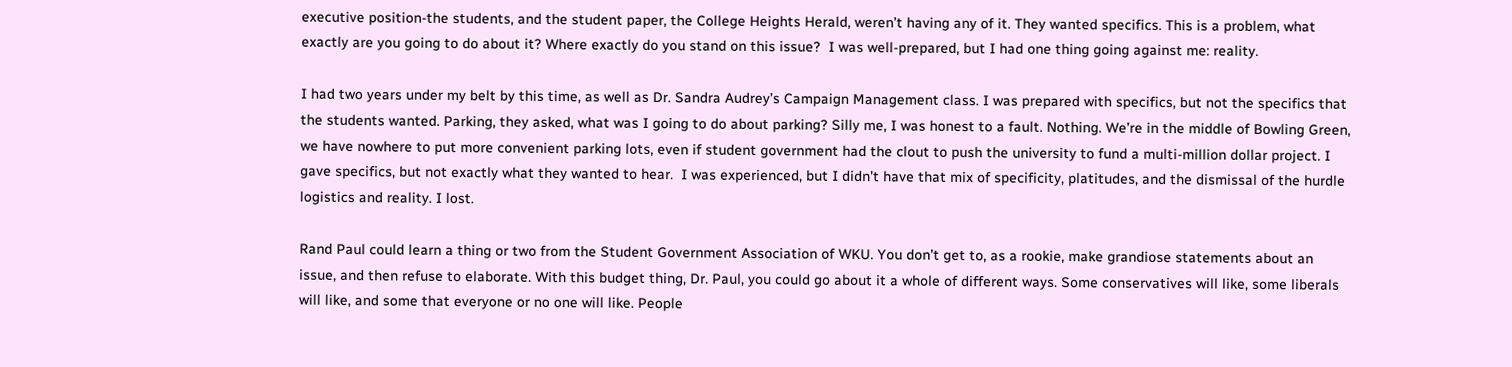executive position-the students, and the student paper, the College Heights Herald, weren’t having any of it. They wanted specifics. This is a problem, what exactly are you going to do about it? Where exactly do you stand on this issue?  I was well-prepared, but I had one thing going against me: reality.

I had two years under my belt by this time, as well as Dr. Sandra Audrey’s Campaign Management class. I was prepared with specifics, but not the specifics that the students wanted. Parking, they asked, what was I going to do about parking? Silly me, I was honest to a fault. Nothing. We’re in the middle of Bowling Green, we have nowhere to put more convenient parking lots, even if student government had the clout to push the university to fund a multi-million dollar project. I gave specifics, but not exactly what they wanted to hear.  I was experienced, but I didn’t have that mix of specificity, platitudes, and the dismissal of the hurdle logistics and reality. I lost.

Rand Paul could learn a thing or two from the Student Government Association of WKU. You don’t get to, as a rookie, make grandiose statements about an issue, and then refuse to elaborate. With this budget thing, Dr. Paul, you could go about it a whole of different ways. Some conservatives will like, some liberals will like, and some that everyone or no one will like. People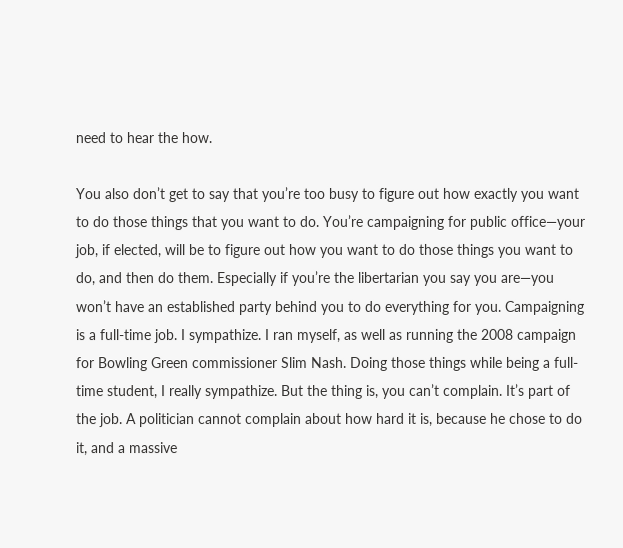need to hear the how.

You also don’t get to say that you’re too busy to figure out how exactly you want to do those things that you want to do. You’re campaigning for public office—your job, if elected, will be to figure out how you want to do those things you want to do, and then do them. Especially if you’re the libertarian you say you are—you won’t have an established party behind you to do everything for you. Campaigning is a full-time job. I sympathize. I ran myself, as well as running the 2008 campaign for Bowling Green commissioner Slim Nash. Doing those things while being a full-time student, I really sympathize. But the thing is, you can’t complain. It’s part of the job. A politician cannot complain about how hard it is, because he chose to do it, and a massive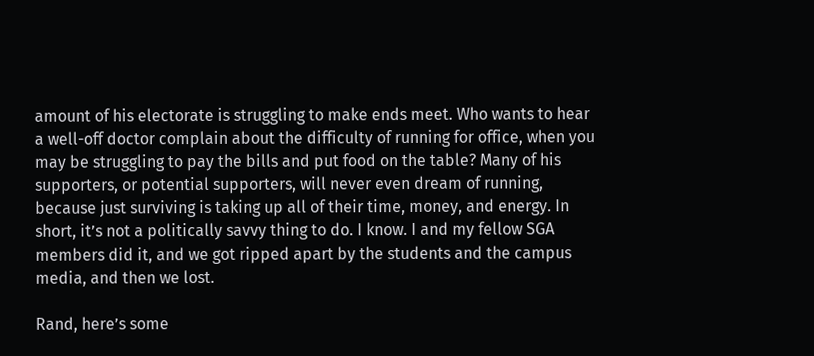amount of his electorate is struggling to make ends meet. Who wants to hear a well-off doctor complain about the difficulty of running for office, when you may be struggling to pay the bills and put food on the table? Many of his supporters, or potential supporters, will never even dream of running, because just surviving is taking up all of their time, money, and energy. In short, it’s not a politically savvy thing to do. I know. I and my fellow SGA members did it, and we got ripped apart by the students and the campus media, and then we lost.

Rand, here’s some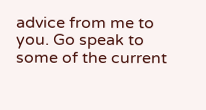advice from me to you. Go speak to some of the current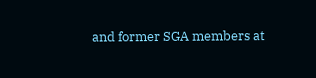and former SGA members at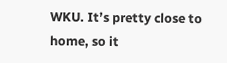WKU. It’s pretty close to home, so it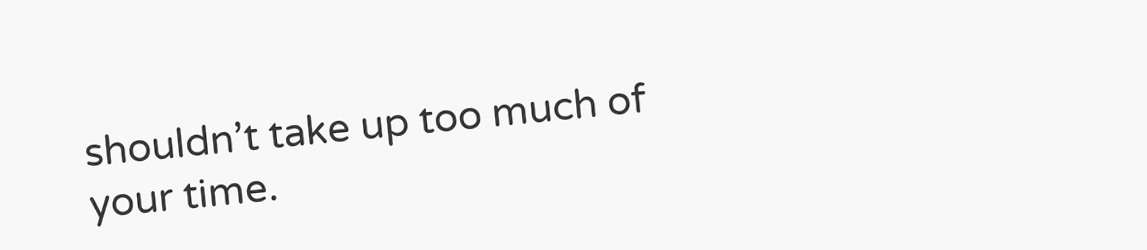shouldn’t take up too much of your time.